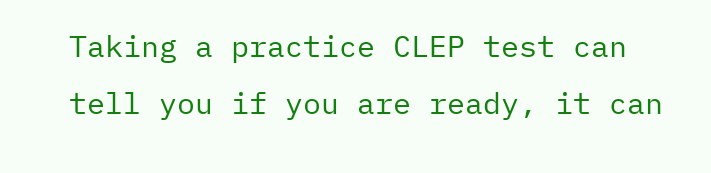Taking a practice CLEP test can tell you if you are ready, it can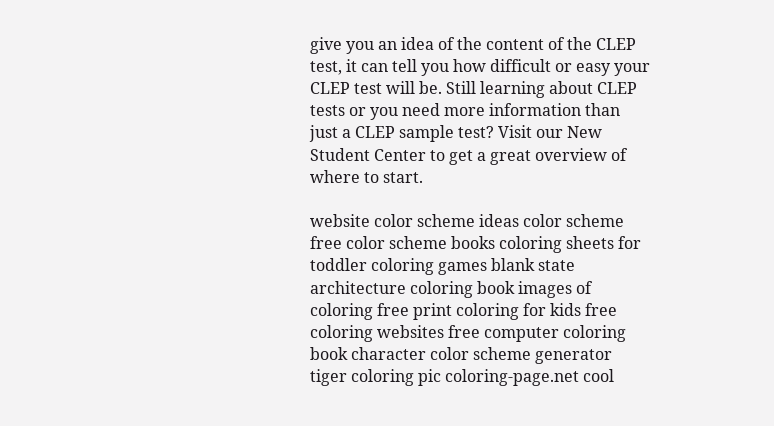give you an idea of the content of the CLEP test, it can tell you how difficult or easy your CLEP test will be. Still learning about CLEP tests or you need more information than just a CLEP sample test? Visit our New Student Center to get a great overview of where to start.

website color scheme ideas color scheme free color scheme books coloring sheets for toddler coloring games blank state architecture coloring book images of coloring free print coloring for kids free coloring websites free computer coloring book character color scheme generator tiger coloring pic coloring-page.net cool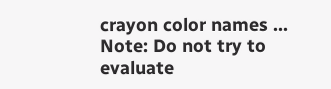crayon color names ... Note: Do not try to evaluate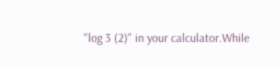"log 3 (2)" in your calculator.While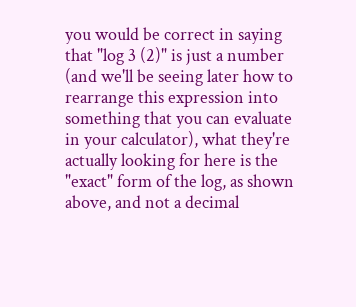you would be correct in saying that "log 3 (2)" is just a number (and we'll be seeing later how to rearrange this expression into something that you can evaluate in your calculator), what they're actually looking for here is the "exact" form of the log, as shown above, and not a decimal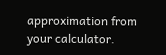approximation from your calculator.